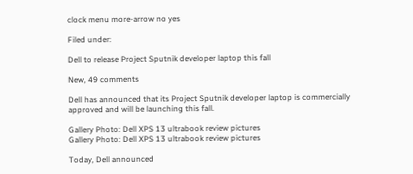clock menu more-arrow no yes

Filed under:

Dell to release Project Sputnik developer laptop this fall

New, 49 comments

Dell has announced that its Project Sputnik developer laptop is commercially approved and will be launching this fall.

Gallery Photo: Dell XPS 13 ultrabook review pictures
Gallery Photo: Dell XPS 13 ultrabook review pictures

Today, Dell announced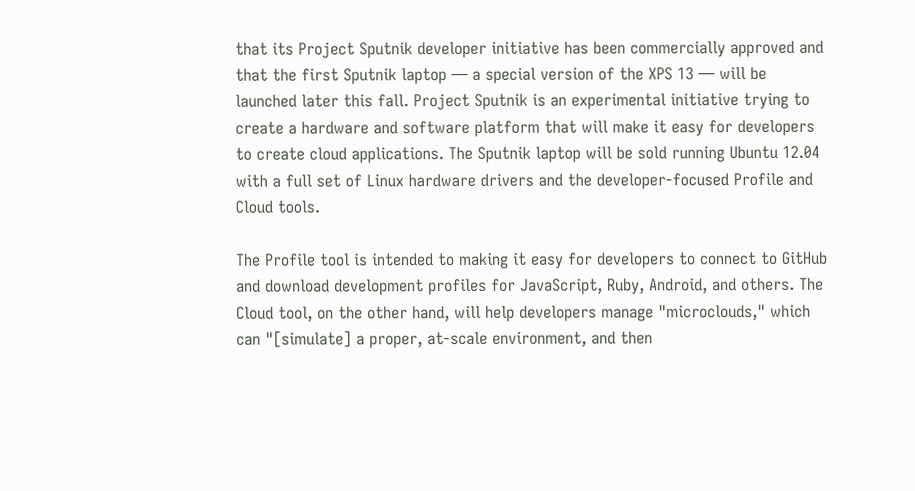that its Project Sputnik developer initiative has been commercially approved and that the first Sputnik laptop — a special version of the XPS 13 — will be launched later this fall. Project Sputnik is an experimental initiative trying to create a hardware and software platform that will make it easy for developers to create cloud applications. The Sputnik laptop will be sold running Ubuntu 12.04 with a full set of Linux hardware drivers and the developer-focused Profile and Cloud tools.

The Profile tool is intended to making it easy for developers to connect to GitHub and download development profiles for JavaScript, Ruby, Android, and others. The Cloud tool, on the other hand, will help developers manage "microclouds," which can "[simulate] a proper, at-scale environment, and then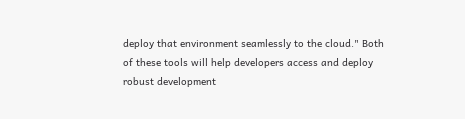deploy that environment seamlessly to the cloud." Both of these tools will help developers access and deploy robust development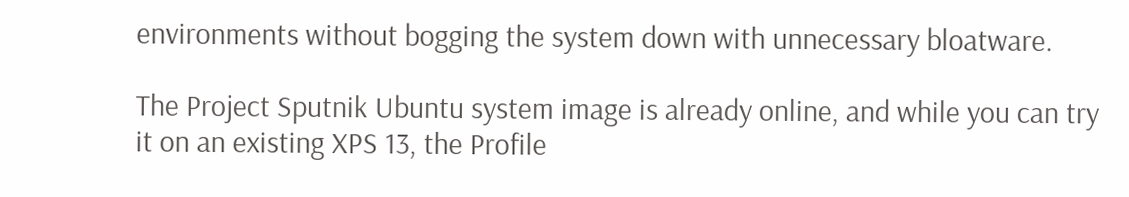environments without bogging the system down with unnecessary bloatware.

The Project Sputnik Ubuntu system image is already online, and while you can try it on an existing XPS 13, the Profile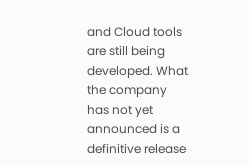and Cloud tools are still being developed. What the company has not yet announced is a definitive release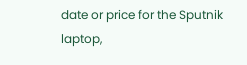date or price for the Sputnik laptop,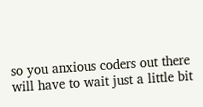so you anxious coders out there will have to wait just a little bit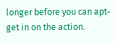longer before you can apt-get in on the action.